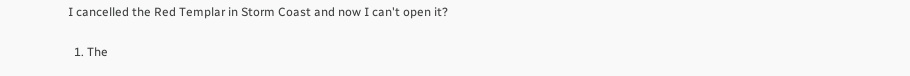I cancelled the Red Templar in Storm Coast and now I can't open it?

  1. The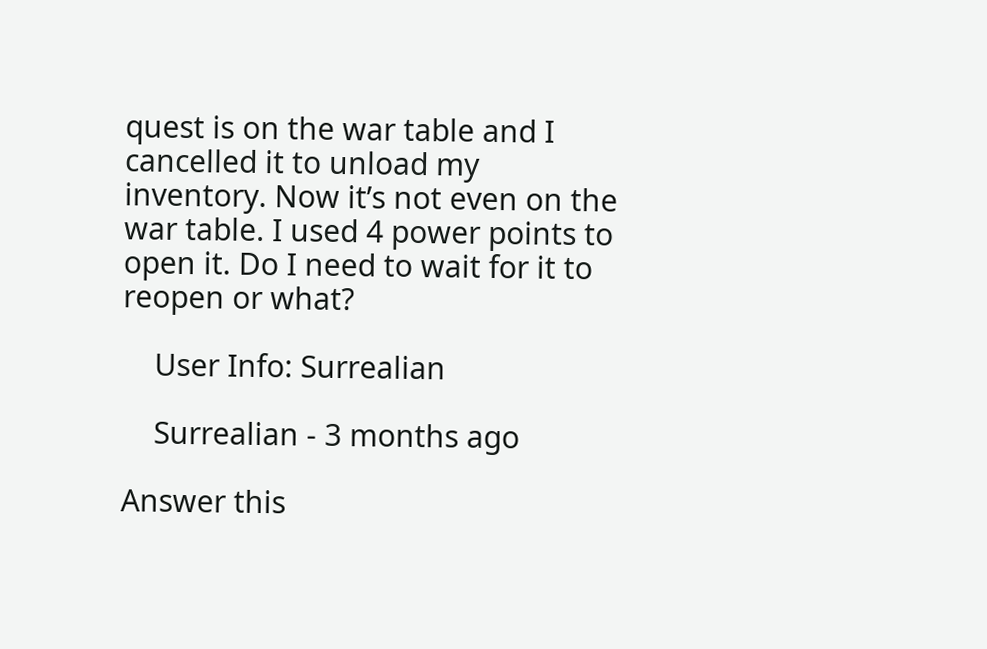quest is on the war table and I cancelled it to unload my inventory. Now it’s not even on the war table. I used 4 power points to open it. Do I need to wait for it to reopen or what?

    User Info: Surrealian

    Surrealian - 3 months ago

Answer this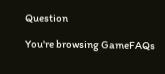Question

You're browsing GameFAQs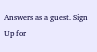Answers as a guest. Sign Up for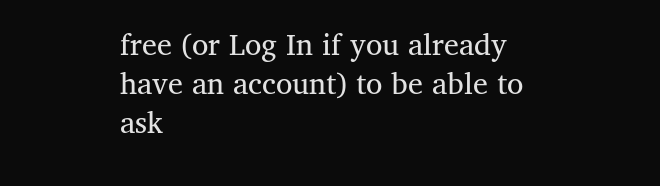free (or Log In if you already have an account) to be able to ask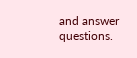and answer questions.